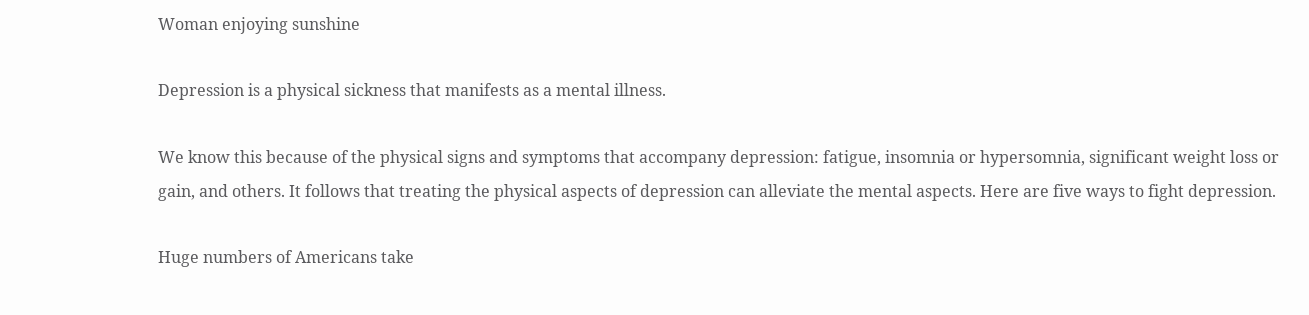Woman enjoying sunshine

Depression is a physical sickness that manifests as a mental illness.

We know this because of the physical signs and symptoms that accompany depression: fatigue, insomnia or hypersomnia, significant weight loss or gain, and others. It follows that treating the physical aspects of depression can alleviate the mental aspects. Here are five ways to fight depression.

Huge numbers of Americans take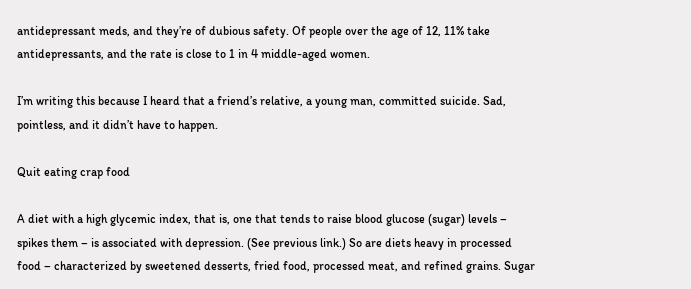antidepressant meds, and they’re of dubious safety. Of people over the age of 12, 11% take antidepressants, and the rate is close to 1 in 4 middle-aged women.

I’m writing this because I heard that a friend’s relative, a young man, committed suicide. Sad, pointless, and it didn’t have to happen.

Quit eating crap food

A diet with a high glycemic index, that is, one that tends to raise blood glucose (sugar) levels – spikes them – is associated with depression. (See previous link.) So are diets heavy in processed food – characterized by sweetened desserts, fried food, processed meat, and refined grains. Sugar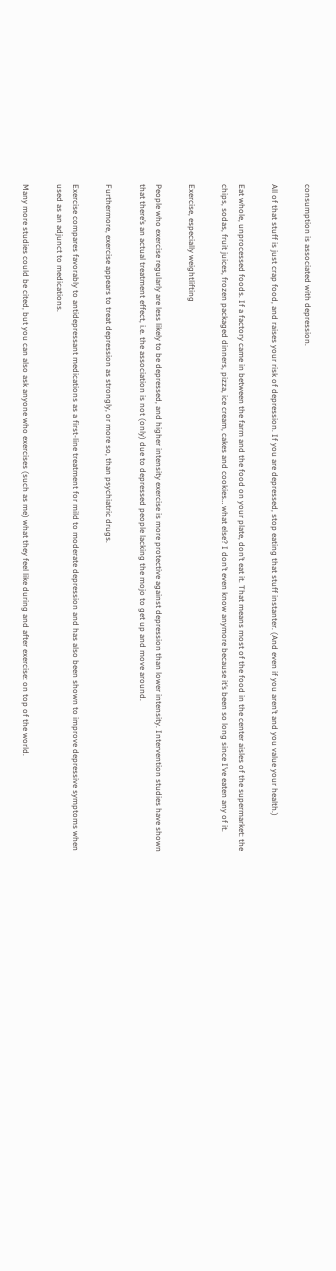consumption is associated with depression.

All of that stuff is just crap food, and raises your risk of depression. If you are depressed, stop eating that stuff instanter. (And even if you aren’t and you value your health.)

Eat whole, unprocessed foods. If a factory came in between the farm and the food on your plate, don’t eat it. That means most of the food in the center aisles of the supermarket: the chips, sodas, fruit juices, frozen packaged dinners, pizza, ice cream, cakes and cookies… what else? I don’t even know anymore because it’s been so long since I’ve eaten any of it.

Exercise, especially weightlifting

People who exercise regularly are less likely to be depressed, and higher intensity exercise is more protective against depression than lower intensity. Intervention studies have shown that there’s an actual treatment effect, i.e. the association is not (only) due to depressed people lacking the mojo to get up and move around.

Furthermore, exercise appears to treat depression as strongly, or more so, than psychiatric drugs.

Exercise compares favorably to antidepressant medications as a first-line treatment for mild to moderate depression and has also been shown to improve depressive symptoms when used as an adjunct to medications.

Many more studies could be cited, but you can also ask anyone who exercises (such as me) what they feel like during and after exercise: on top of the world.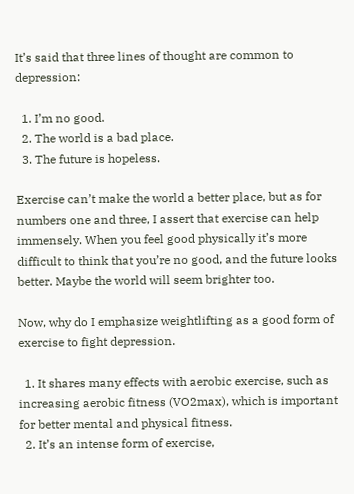It’s said that three lines of thought are common to depression:

  1. I’m no good.
  2. The world is a bad place.
  3. The future is hopeless.

Exercise can’t make the world a better place, but as for numbers one and three, I assert that exercise can help immensely. When you feel good physically it’s more difficult to think that you’re no good, and the future looks better. Maybe the world will seem brighter too.

Now, why do I emphasize weightlifting as a good form of exercise to fight depression.

  1. It shares many effects with aerobic exercise, such as increasing aerobic fitness (VO2max), which is important for better mental and physical fitness.
  2. It’s an intense form of exercise,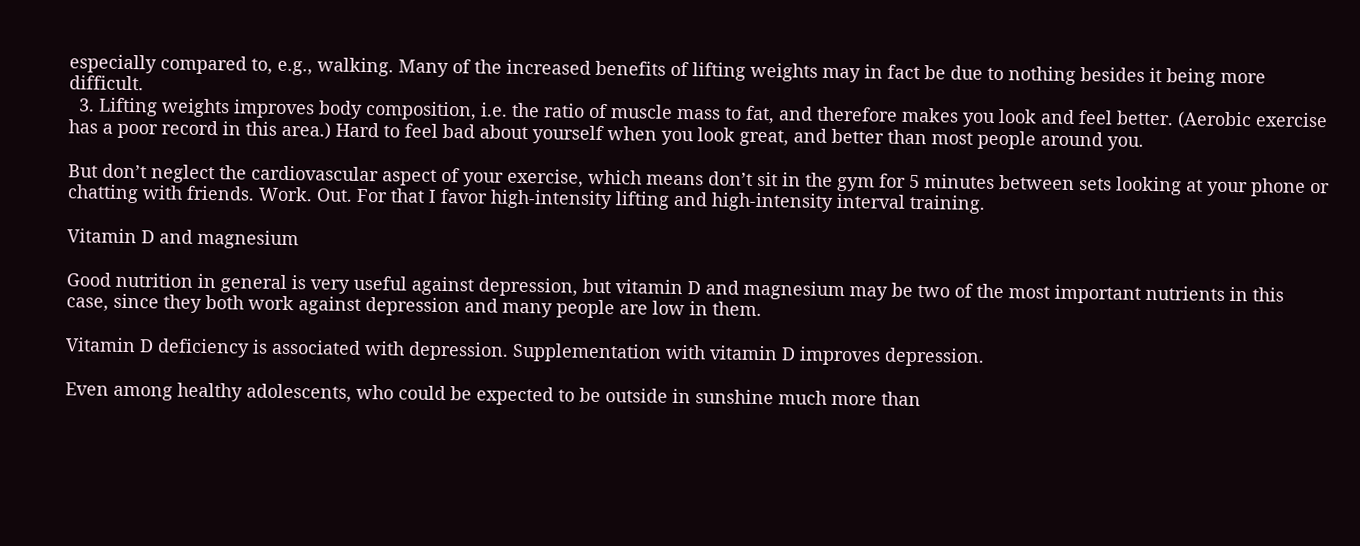especially compared to, e.g., walking. Many of the increased benefits of lifting weights may in fact be due to nothing besides it being more difficult.
  3. Lifting weights improves body composition, i.e. the ratio of muscle mass to fat, and therefore makes you look and feel better. (Aerobic exercise has a poor record in this area.) Hard to feel bad about yourself when you look great, and better than most people around you.

But don’t neglect the cardiovascular aspect of your exercise, which means don’t sit in the gym for 5 minutes between sets looking at your phone or chatting with friends. Work. Out. For that I favor high-intensity lifting and high-intensity interval training.

Vitamin D and magnesium

Good nutrition in general is very useful against depression, but vitamin D and magnesium may be two of the most important nutrients in this case, since they both work against depression and many people are low in them.

Vitamin D deficiency is associated with depression. Supplementation with vitamin D improves depression.

Even among healthy adolescents, who could be expected to be outside in sunshine much more than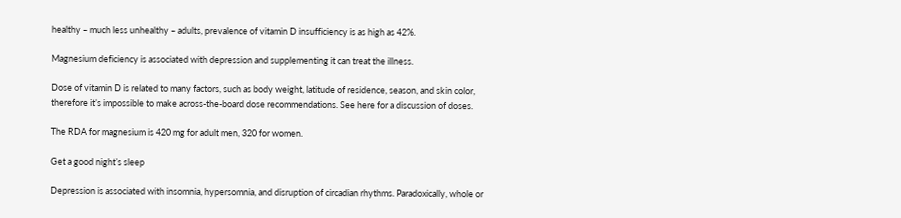healthy – much less unhealthy – adults, prevalence of vitamin D insufficiency is as high as 42%.

Magnesium deficiency is associated with depression and supplementing it can treat the illness.

Dose of vitamin D is related to many factors, such as body weight, latitude of residence, season, and skin color, therefore it’s impossible to make across-the-board dose recommendations. See here for a discussion of doses.

The RDA for magnesium is 420 mg for adult men, 320 for women.

Get a good night’s sleep

Depression is associated with insomnia, hypersomnia, and disruption of circadian rhythms. Paradoxically, whole or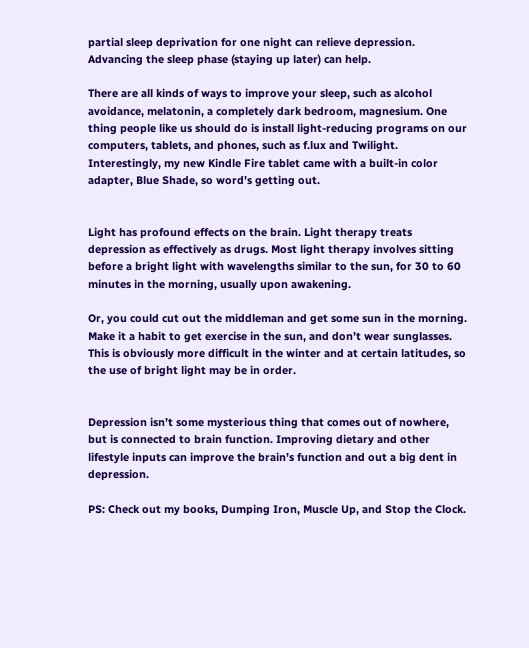partial sleep deprivation for one night can relieve depression. Advancing the sleep phase (staying up later) can help.

There are all kinds of ways to improve your sleep, such as alcohol avoidance, melatonin, a completely dark bedroom, magnesium. One thing people like us should do is install light-reducing programs on our computers, tablets, and phones, such as f.lux and Twilight. Interestingly, my new Kindle Fire tablet came with a built-in color adapter, Blue Shade, so word’s getting out.


Light has profound effects on the brain. Light therapy treats depression as effectively as drugs. Most light therapy involves sitting before a bright light with wavelengths similar to the sun, for 30 to 60 minutes in the morning, usually upon awakening.

Or, you could cut out the middleman and get some sun in the morning. Make it a habit to get exercise in the sun, and don’t wear sunglasses. This is obviously more difficult in the winter and at certain latitudes, so the use of bright light may be in order.


Depression isn’t some mysterious thing that comes out of nowhere, but is connected to brain function. Improving dietary and other lifestyle inputs can improve the brain’s function and out a big dent in depression.

PS: Check out my books, Dumping Iron, Muscle Up, and Stop the Clock.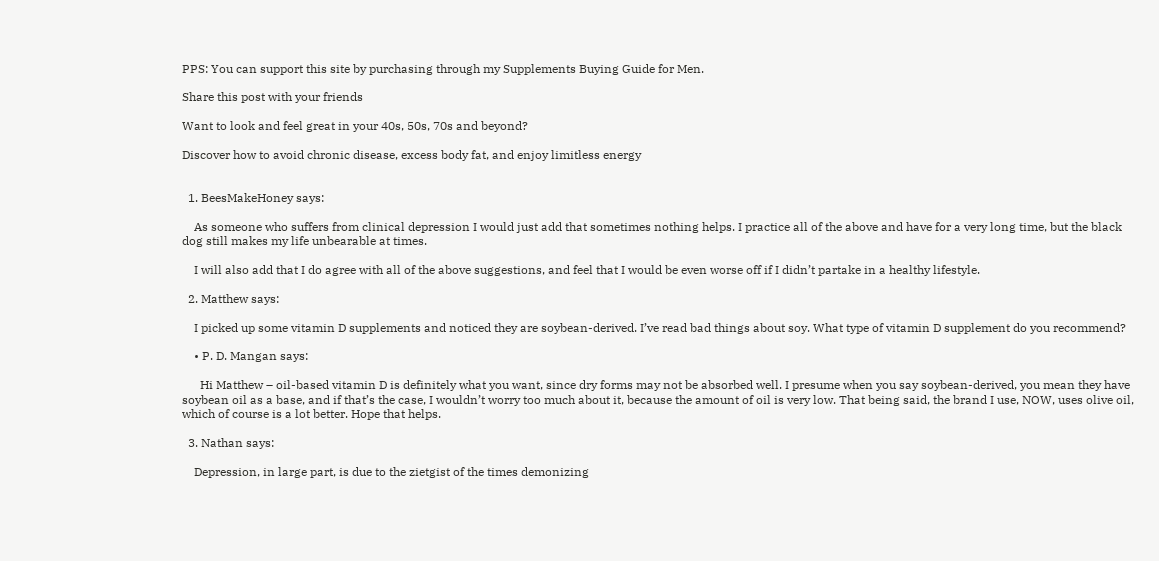PPS: You can support this site by purchasing through my Supplements Buying Guide for Men.

Share this post with your friends

Want to look and feel great in your 40s, 50s, 70s and beyond?

Discover how to avoid chronic disease, excess body fat, and enjoy limitless energy


  1. BeesMakeHoney says:

    As someone who suffers from clinical depression I would just add that sometimes nothing helps. I practice all of the above and have for a very long time, but the black dog still makes my life unbearable at times.

    I will also add that I do agree with all of the above suggestions, and feel that I would be even worse off if I didn’t partake in a healthy lifestyle.

  2. Matthew says:

    I picked up some vitamin D supplements and noticed they are soybean-derived. I’ve read bad things about soy. What type of vitamin D supplement do you recommend?

    • P. D. Mangan says:

      Hi Matthew – oil-based vitamin D is definitely what you want, since dry forms may not be absorbed well. I presume when you say soybean-derived, you mean they have soybean oil as a base, and if that’s the case, I wouldn’t worry too much about it, because the amount of oil is very low. That being said, the brand I use, NOW, uses olive oil, which of course is a lot better. Hope that helps.

  3. Nathan says:

    Depression, in large part, is due to the zietgist of the times demonizing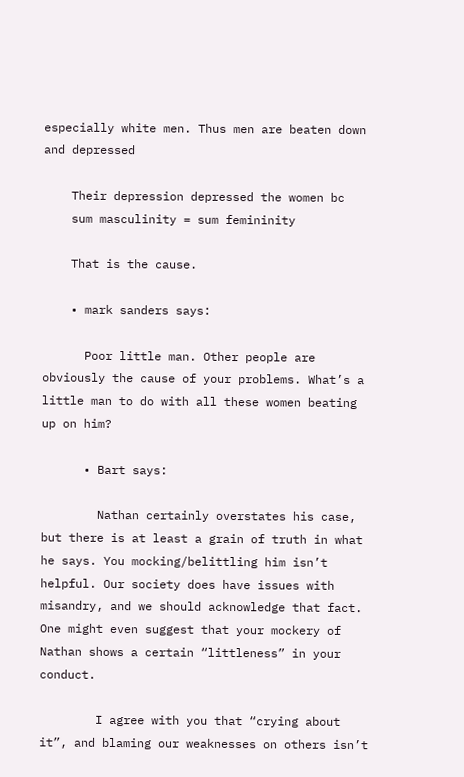especially white men. Thus men are beaten down and depressed

    Their depression depressed the women bc
    sum masculinity = sum femininity

    That is the cause.

    • mark sanders says:

      Poor little man. Other people are obviously the cause of your problems. What’s a little man to do with all these women beating up on him?

      • Bart says:

        Nathan certainly overstates his case, but there is at least a grain of truth in what he says. You mocking/belittling him isn’t helpful. Our society does have issues with misandry, and we should acknowledge that fact. One might even suggest that your mockery of Nathan shows a certain “littleness” in your conduct.

        I agree with you that “crying about it”, and blaming our weaknesses on others isn’t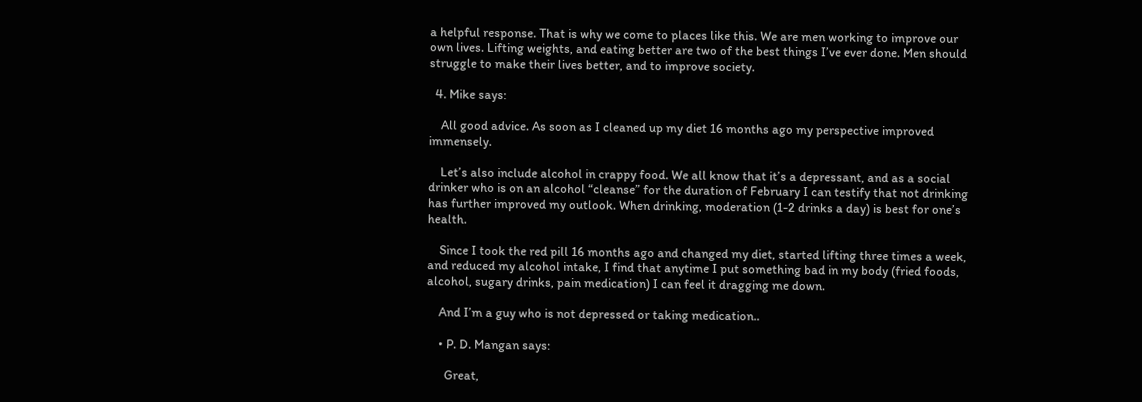a helpful response. That is why we come to places like this. We are men working to improve our own lives. Lifting weights, and eating better are two of the best things I’ve ever done. Men should struggle to make their lives better, and to improve society.

  4. Mike says:

    All good advice. As soon as I cleaned up my diet 16 months ago my perspective improved immensely.

    Let’s also include alcohol in crappy food. We all know that it’s a depressant, and as a social drinker who is on an alcohol “cleanse” for the duration of February I can testify that not drinking has further improved my outlook. When drinking, moderation (1-2 drinks a day) is best for one’s health.

    Since I took the red pill 16 months ago and changed my diet, started lifting three times a week, and reduced my alcohol intake, I find that anytime I put something bad in my body (fried foods, alcohol, sugary drinks, pain medication) I can feel it dragging me down.

    And I’m a guy who is not depressed or taking medication..

    • P. D. Mangan says:

      Great,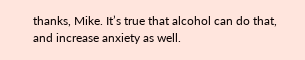thanks, Mike. It’s true that alcohol can do that, and increase anxiety as well.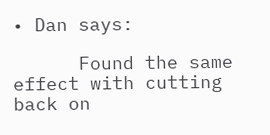• Dan says:

      Found the same effect with cutting back on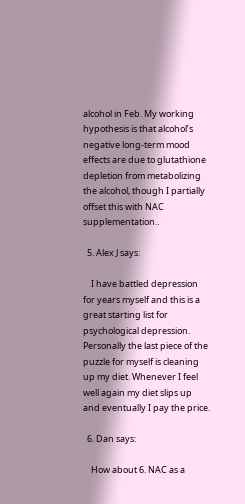alcohol in Feb. My working hypothesis is that alcohol’s negative long-term mood effects are due to glutathione depletion from metabolizing the alcohol, though I partially offset this with NAC supplementation..

  5. Alex J says:

    I have battled depression for years myself and this is a great starting list for psychological depression. Personally the last piece of the puzzle for myself is cleaning up my diet. Whenever I feel well again my diet slips up and eventually I pay the price.

  6. Dan says:

    How about 6. NAC as a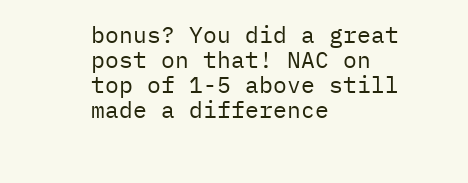bonus? You did a great post on that! NAC on top of 1-5 above still made a difference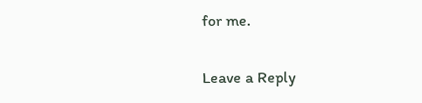for me.

Leave a Reply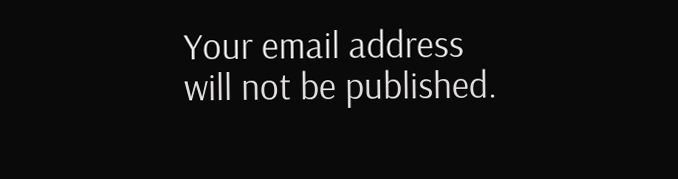Your email address will not be published.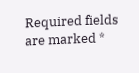Required fields are marked *